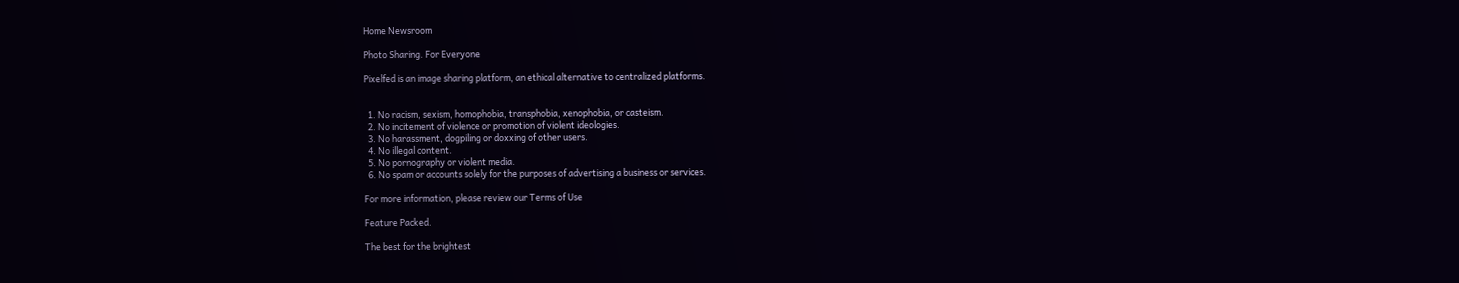Home Newsroom

Photo Sharing. For Everyone

Pixelfed is an image sharing platform, an ethical alternative to centralized platforms.


  1. No racism, sexism, homophobia, transphobia, xenophobia, or casteism.
  2. No incitement of violence or promotion of violent ideologies.
  3. No harassment, dogpiling or doxxing of other users.
  4. No illegal content.
  5. No pornography or violent media.
  6. No spam or accounts solely for the purposes of advertising a business or services.

For more information, please review our Terms of Use

Feature Packed.

The best for the brightest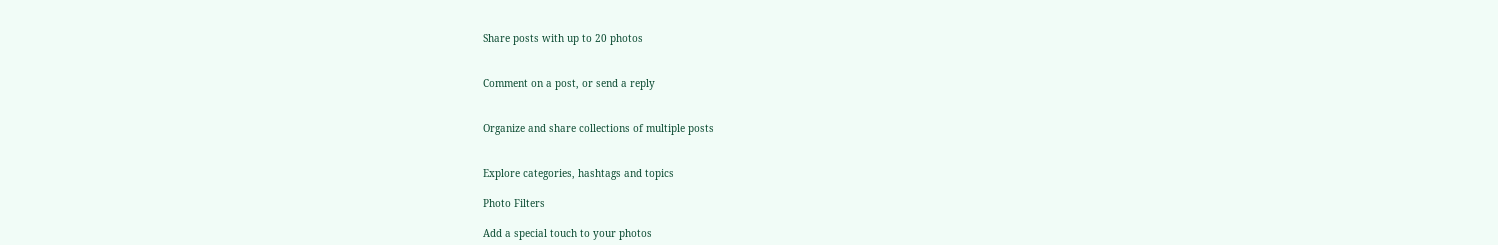Share posts with up to 20 photos


Comment on a post, or send a reply


Organize and share collections of multiple posts


Explore categories, hashtags and topics

Photo Filters

Add a special touch to your photos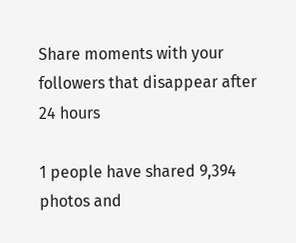Share moments with your followers that disappear after 24 hours

1 people have shared 9,394 photos and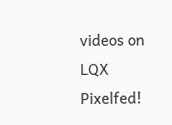videos on LQX Pixelfed!